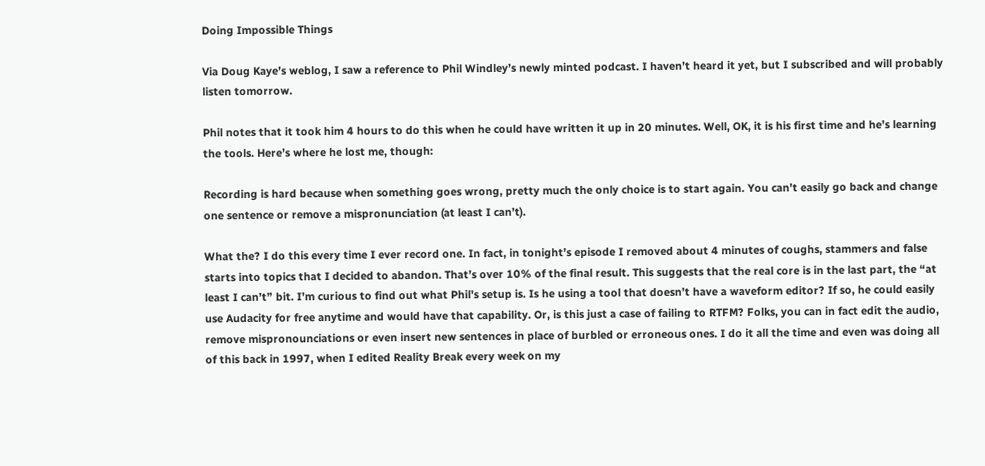Doing Impossible Things

Via Doug Kaye’s weblog, I saw a reference to Phil Windley’s newly minted podcast. I haven’t heard it yet, but I subscribed and will probably listen tomorrow.

Phil notes that it took him 4 hours to do this when he could have written it up in 20 minutes. Well, OK, it is his first time and he’s learning the tools. Here’s where he lost me, though:

Recording is hard because when something goes wrong, pretty much the only choice is to start again. You can’t easily go back and change one sentence or remove a mispronunciation (at least I can’t).

What the? I do this every time I ever record one. In fact, in tonight’s episode I removed about 4 minutes of coughs, stammers and false starts into topics that I decided to abandon. That’s over 10% of the final result. This suggests that the real core is in the last part, the “at least I can’t” bit. I’m curious to find out what Phil’s setup is. Is he using a tool that doesn’t have a waveform editor? If so, he could easily use Audacity for free anytime and would have that capability. Or, is this just a case of failing to RTFM? Folks, you can in fact edit the audio, remove mispronounciations or even insert new sentences in place of burbled or erroneous ones. I do it all the time and even was doing all of this back in 1997, when I edited Reality Break every week on my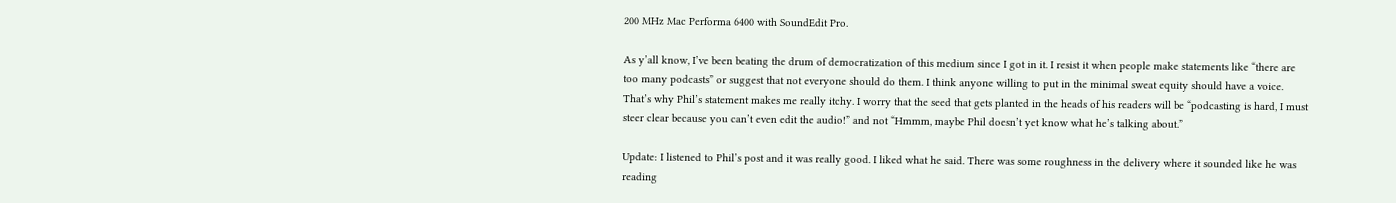200 MHz Mac Performa 6400 with SoundEdit Pro.

As y’all know, I’ve been beating the drum of democratization of this medium since I got in it. I resist it when people make statements like “there are too many podcasts” or suggest that not everyone should do them. I think anyone willing to put in the minimal sweat equity should have a voice. That’s why Phil’s statement makes me really itchy. I worry that the seed that gets planted in the heads of his readers will be “podcasting is hard, I must steer clear because you can’t even edit the audio!” and not “Hmmm, maybe Phil doesn’t yet know what he’s talking about.”

Update: I listened to Phil’s post and it was really good. I liked what he said. There was some roughness in the delivery where it sounded like he was reading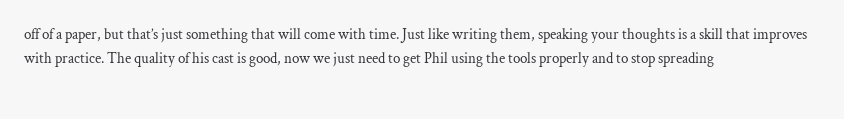off of a paper, but that’s just something that will come with time. Just like writing them, speaking your thoughts is a skill that improves with practice. The quality of his cast is good, now we just need to get Phil using the tools properly and to stop spreading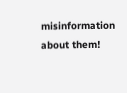misinformation about them!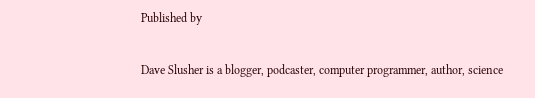Published by


Dave Slusher is a blogger, podcaster, computer programmer, author, science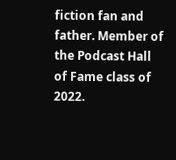fiction fan and father. Member of the Podcast Hall of Fame class of 2022.